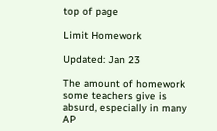top of page

Limit Homework

Updated: Jan 23

The amount of homework some teachers give is absurd, especially in many AP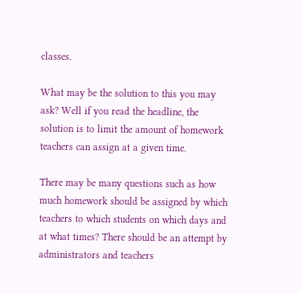classes.

What may be the solution to this you may ask? Well if you read the headline, the solution is to limit the amount of homework teachers can assign at a given time.

There may be many questions such as how much homework should be assigned by which teachers to which students on which days and at what times? There should be an attempt by administrators and teachers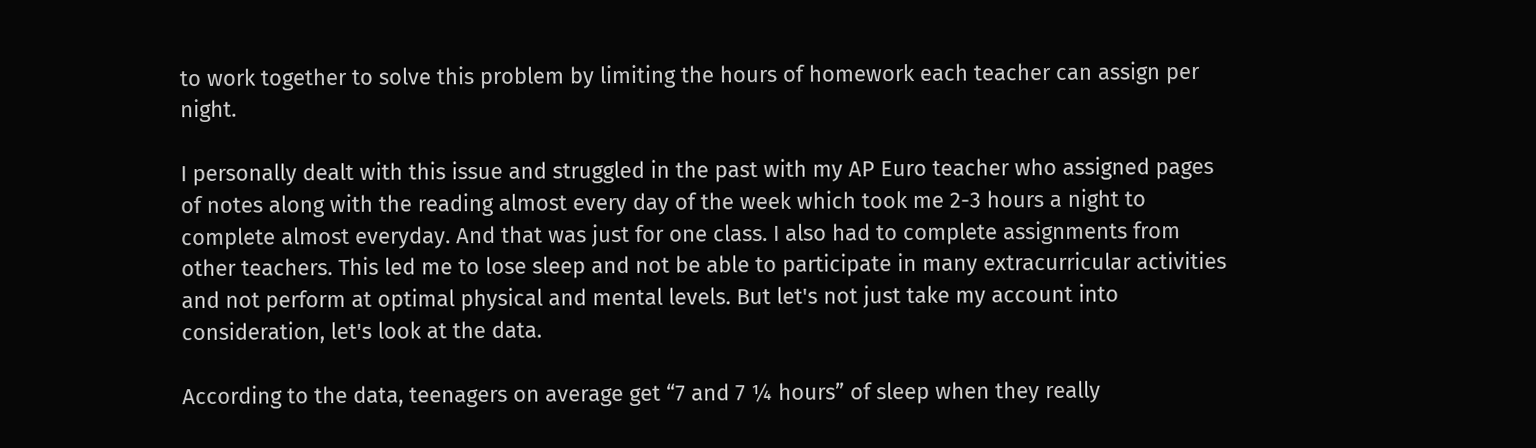to work together to solve this problem by limiting the hours of homework each teacher can assign per night.

I personally dealt with this issue and struggled in the past with my AP Euro teacher who assigned pages of notes along with the reading almost every day of the week which took me 2-3 hours a night to complete almost everyday. And that was just for one class. I also had to complete assignments from other teachers. This led me to lose sleep and not be able to participate in many extracurricular activities and not perform at optimal physical and mental levels. But let's not just take my account into consideration, let's look at the data.

According to the data, teenagers on average get “7 and 7 ¼ hours” of sleep when they really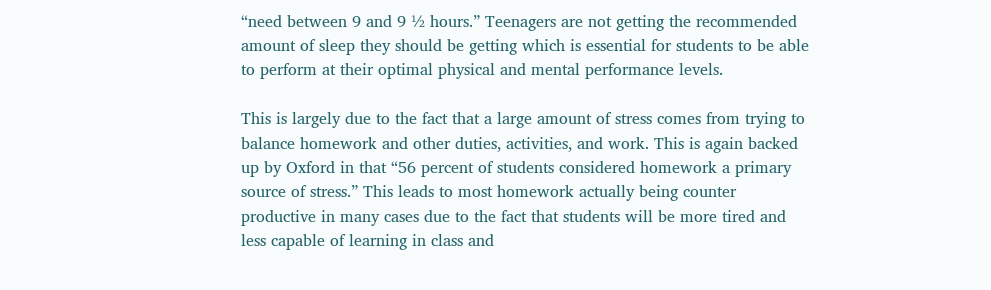“need between 9 and 9 ½ hours.” Teenagers are not getting the recommended amount of sleep they should be getting which is essential for students to be able to perform at their optimal physical and mental performance levels.

This is largely due to the fact that a large amount of stress comes from trying to balance homework and other duties, activities, and work. This is again backed up by Oxford in that “56 percent of students considered homework a primary source of stress.” This leads to most homework actually being counter productive in many cases due to the fact that students will be more tired and less capable of learning in class and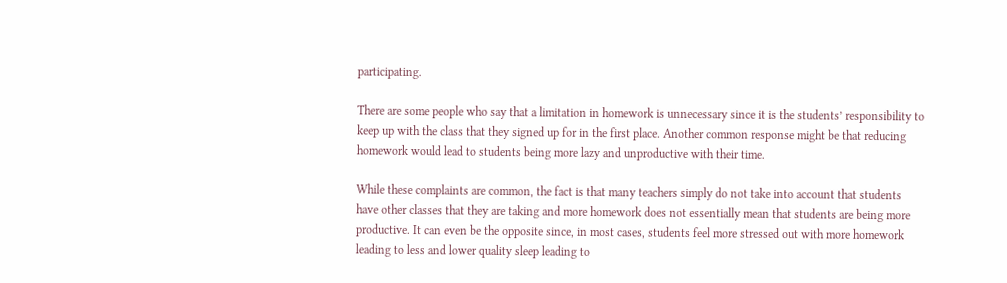participating.

There are some people who say that a limitation in homework is unnecessary since it is the students’ responsibility to keep up with the class that they signed up for in the first place. Another common response might be that reducing homework would lead to students being more lazy and unproductive with their time.

While these complaints are common, the fact is that many teachers simply do not take into account that students have other classes that they are taking and more homework does not essentially mean that students are being more productive. It can even be the opposite since, in most cases, students feel more stressed out with more homework leading to less and lower quality sleep leading to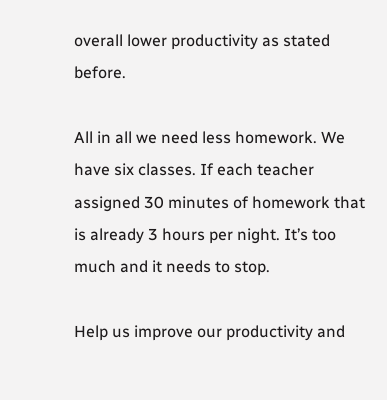overall lower productivity as stated before.

All in all we need less homework. We have six classes. If each teacher assigned 30 minutes of homework that is already 3 hours per night. It’s too much and it needs to stop.

Help us improve our productivity and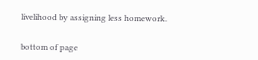livelihood by assigning less homework.


bottom of page